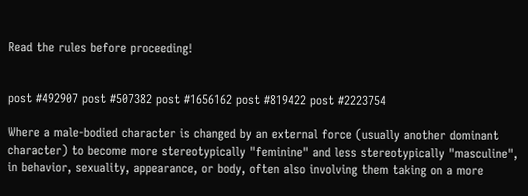Read the rules before proceeding!


post #492907 post #507382 post #1656162 post #819422 post #2223754

Where a male-bodied character is changed by an external force (usually another dominant character) to become more stereotypically "feminine" and less stereotypically "masculine", in behavior, sexuality, appearance, or body, often also involving them taking on a more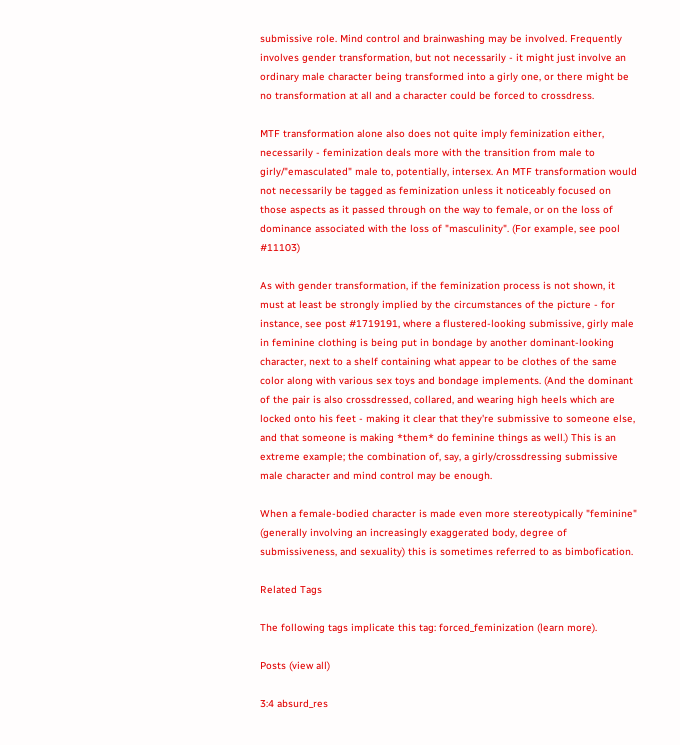submissive role. Mind control and brainwashing may be involved. Frequently involves gender transformation, but not necessarily - it might just involve an ordinary male character being transformed into a girly one, or there might be no transformation at all and a character could be forced to crossdress.

MTF transformation alone also does not quite imply feminization either, necessarily - feminization deals more with the transition from male to girly/"emasculated" male to, potentially, intersex. An MTF transformation would not necessarily be tagged as feminization unless it noticeably focused on those aspects as it passed through on the way to female, or on the loss of dominance associated with the loss of "masculinity". (For example, see pool #11103)

As with gender transformation, if the feminization process is not shown, it must at least be strongly implied by the circumstances of the picture - for instance, see post #1719191, where a flustered-looking submissive, girly male in feminine clothing is being put in bondage by another dominant-looking character, next to a shelf containing what appear to be clothes of the same color along with various sex toys and bondage implements. (And the dominant of the pair is also crossdressed, collared, and wearing high heels which are locked onto his feet - making it clear that they're submissive to someone else, and that someone is making *them* do feminine things as well.) This is an extreme example; the combination of, say, a girly/crossdressing submissive male character and mind control may be enough.

When a female-bodied character is made even more stereotypically "feminine" (generally involving an increasingly exaggerated body, degree of submissiveness, and sexuality) this is sometimes referred to as bimbofication.

Related Tags

The following tags implicate this tag: forced_feminization (learn more).

Posts (view all)

3:4 absurd_res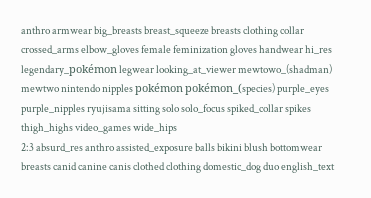anthro armwear big_breasts breast_squeeze breasts clothing collar crossed_arms elbow_gloves female feminization gloves handwear hi_res legendary_pokémon legwear looking_at_viewer mewtowo_(shadman) mewtwo nintendo nipples pokémon pokémon_(species) purple_eyes purple_nipples ryujisama sitting solo solo_focus spiked_collar spikes thigh_highs video_games wide_hips
2:3 absurd_res anthro assisted_exposure balls bikini blush bottomwear breasts canid canine canis clothed clothing domestic_dog duo english_text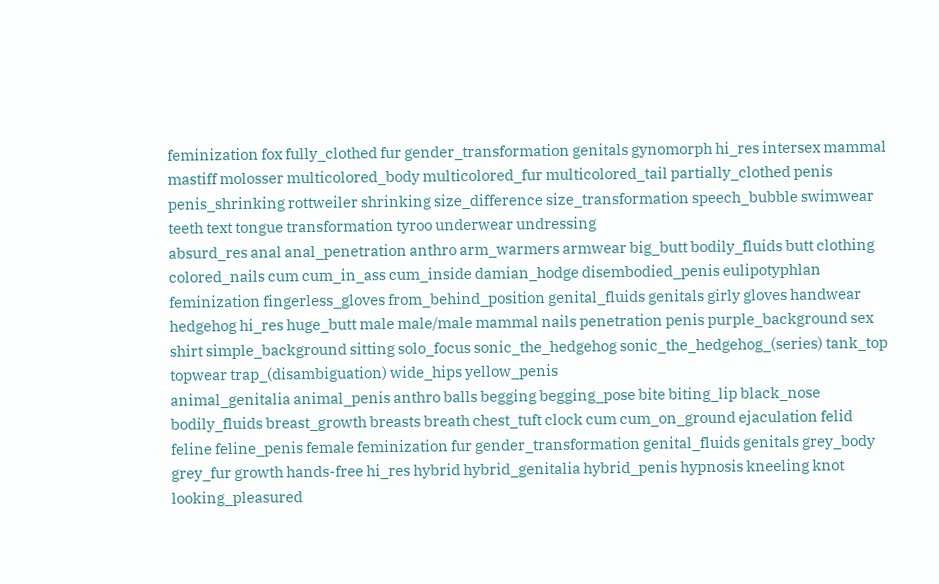feminization fox fully_clothed fur gender_transformation genitals gynomorph hi_res intersex mammal mastiff molosser multicolored_body multicolored_fur multicolored_tail partially_clothed penis penis_shrinking rottweiler shrinking size_difference size_transformation speech_bubble swimwear teeth text tongue transformation tyroo underwear undressing
absurd_res anal anal_penetration anthro arm_warmers armwear big_butt bodily_fluids butt clothing colored_nails cum cum_in_ass cum_inside damian_hodge disembodied_penis eulipotyphlan feminization fingerless_gloves from_behind_position genital_fluids genitals girly gloves handwear hedgehog hi_res huge_butt male male/male mammal nails penetration penis purple_background sex shirt simple_background sitting solo_focus sonic_the_hedgehog sonic_the_hedgehog_(series) tank_top topwear trap_(disambiguation) wide_hips yellow_penis
animal_genitalia animal_penis anthro balls begging begging_pose bite biting_lip black_nose bodily_fluids breast_growth breasts breath chest_tuft clock cum cum_on_ground ejaculation felid feline feline_penis female feminization fur gender_transformation genital_fluids genitals grey_body grey_fur growth hands-free hi_res hybrid hybrid_genitalia hybrid_penis hypnosis kneeling knot looking_pleasured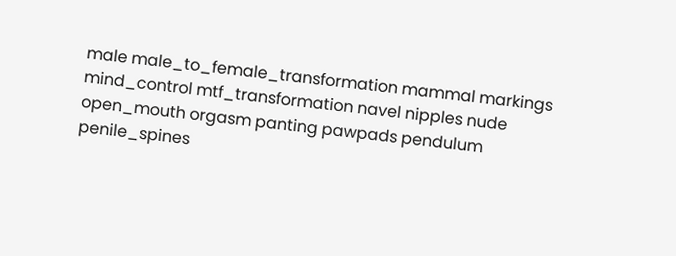male male_to_female_transformation mammal markings mind_control mtf_transformation navel nipples nude open_mouth orgasm panting pawpads pendulum penile_spines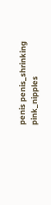penis penis_shrinking pink_nipples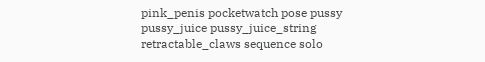pink_penis pocketwatch pose pussy pussy_juice pussy_juice_string retractable_claws sequence solo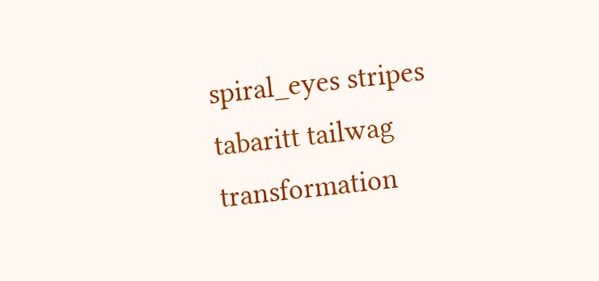spiral_eyes stripes tabaritt tailwag transformation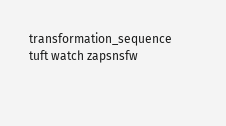transformation_sequence tuft watch zapsnsfw